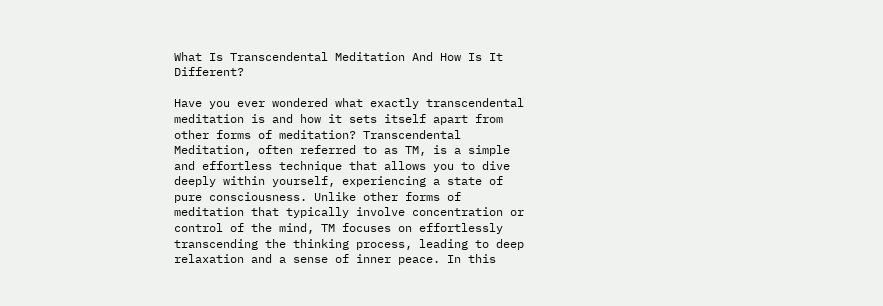What Is Transcendental Meditation And How Is It Different?

Have you ever wondered what exactly transcendental meditation is and how it sets itself apart from other forms of meditation? Transcendental Meditation, often referred to as TM, is a simple and effortless technique that allows you to dive deeply within yourself, experiencing a state of pure consciousness. Unlike other forms of meditation that typically involve concentration or control of the mind, TM focuses on effortlessly transcending the thinking process, leading to deep relaxation and a sense of inner peace. In this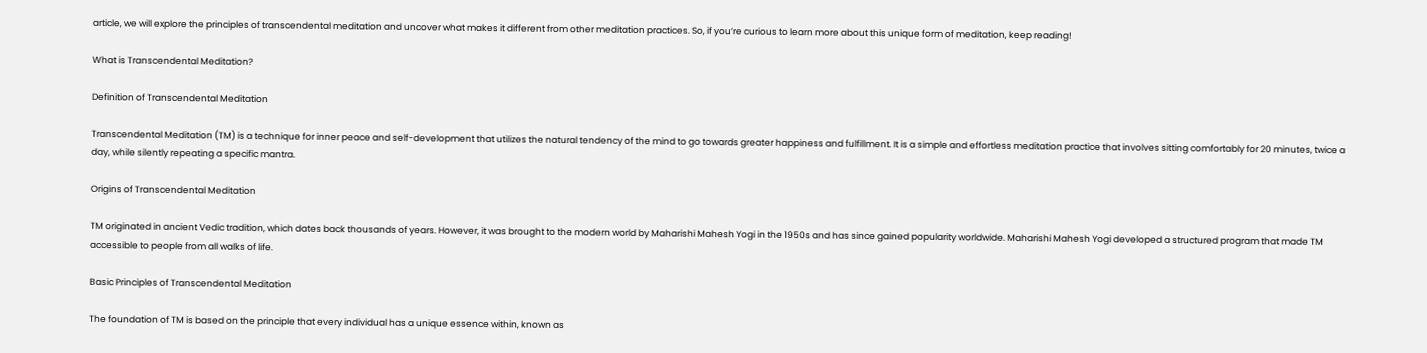article, we will explore the principles of transcendental meditation and uncover what makes it different from other meditation practices. So, if you’re curious to learn more about this unique form of meditation, keep reading!

What is Transcendental Meditation?

Definition of Transcendental Meditation

Transcendental Meditation (TM) is a technique for inner peace and self-development that utilizes the natural tendency of the mind to go towards greater happiness and fulfillment. It is a simple and effortless meditation practice that involves sitting comfortably for 20 minutes, twice a day, while silently repeating a specific mantra.

Origins of Transcendental Meditation

TM originated in ancient Vedic tradition, which dates back thousands of years. However, it was brought to the modern world by Maharishi Mahesh Yogi in the 1950s and has since gained popularity worldwide. Maharishi Mahesh Yogi developed a structured program that made TM accessible to people from all walks of life.

Basic Principles of Transcendental Meditation

The foundation of TM is based on the principle that every individual has a unique essence within, known as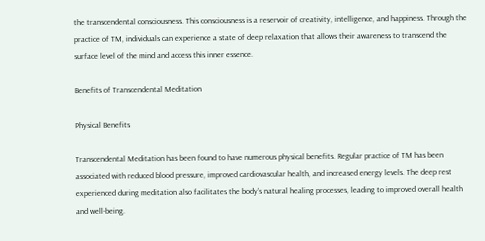the transcendental consciousness. This consciousness is a reservoir of creativity, intelligence, and happiness. Through the practice of TM, individuals can experience a state of deep relaxation that allows their awareness to transcend the surface level of the mind and access this inner essence.

Benefits of Transcendental Meditation

Physical Benefits

Transcendental Meditation has been found to have numerous physical benefits. Regular practice of TM has been associated with reduced blood pressure, improved cardiovascular health, and increased energy levels. The deep rest experienced during meditation also facilitates the body’s natural healing processes, leading to improved overall health and well-being.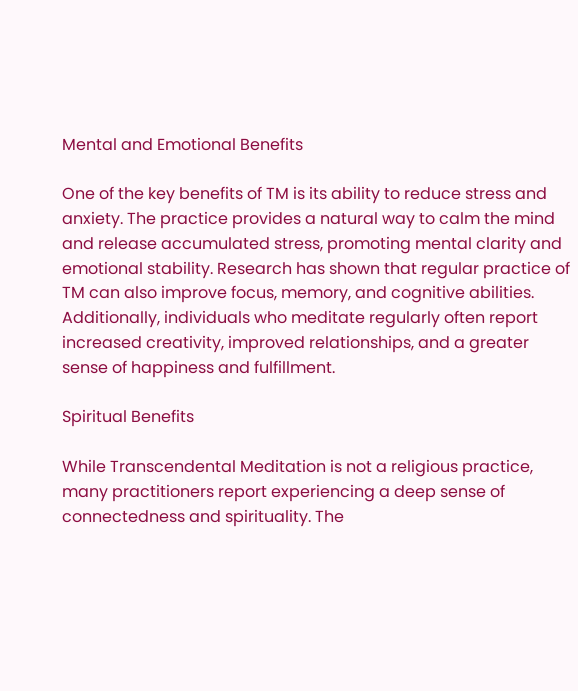Mental and Emotional Benefits

One of the key benefits of TM is its ability to reduce stress and anxiety. The practice provides a natural way to calm the mind and release accumulated stress, promoting mental clarity and emotional stability. Research has shown that regular practice of TM can also improve focus, memory, and cognitive abilities. Additionally, individuals who meditate regularly often report increased creativity, improved relationships, and a greater sense of happiness and fulfillment.

Spiritual Benefits

While Transcendental Meditation is not a religious practice, many practitioners report experiencing a deep sense of connectedness and spirituality. The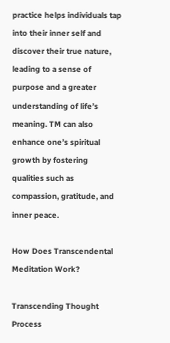practice helps individuals tap into their inner self and discover their true nature, leading to a sense of purpose and a greater understanding of life’s meaning. TM can also enhance one’s spiritual growth by fostering qualities such as compassion, gratitude, and inner peace.

How Does Transcendental Meditation Work?

Transcending Thought Process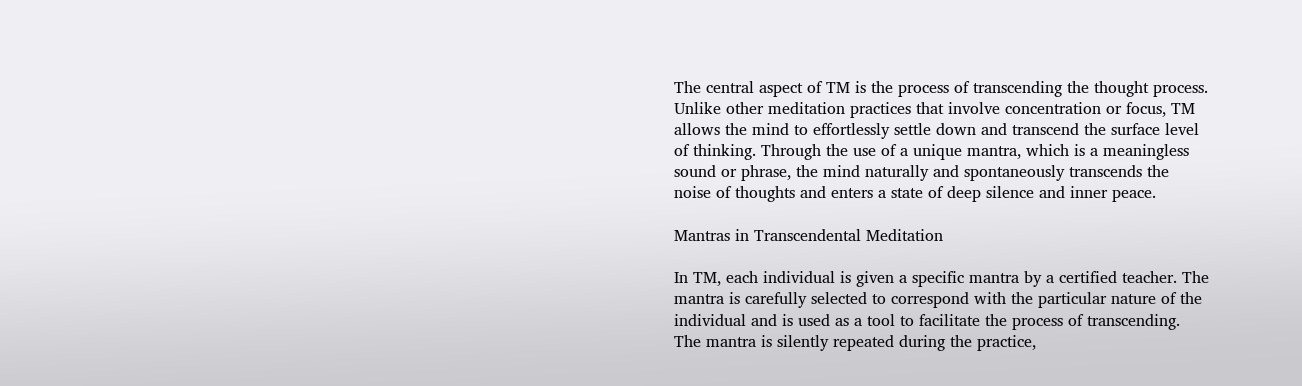The central aspect of TM is the process of transcending the thought process. Unlike other meditation practices that involve concentration or focus, TM allows the mind to effortlessly settle down and transcend the surface level of thinking. Through the use of a unique mantra, which is a meaningless sound or phrase, the mind naturally and spontaneously transcends the noise of thoughts and enters a state of deep silence and inner peace.

Mantras in Transcendental Meditation

In TM, each individual is given a specific mantra by a certified teacher. The mantra is carefully selected to correspond with the particular nature of the individual and is used as a tool to facilitate the process of transcending. The mantra is silently repeated during the practice,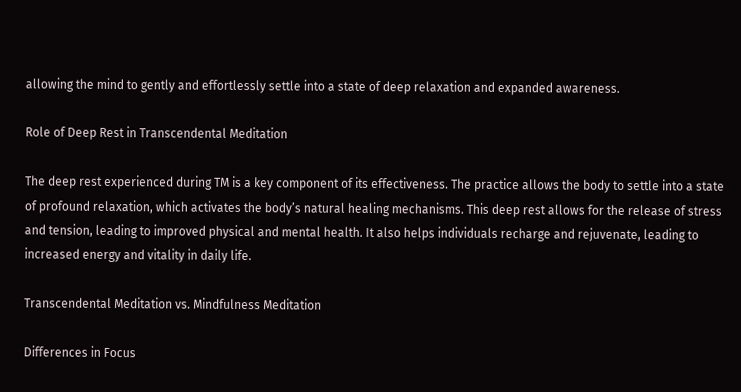allowing the mind to gently and effortlessly settle into a state of deep relaxation and expanded awareness.

Role of Deep Rest in Transcendental Meditation

The deep rest experienced during TM is a key component of its effectiveness. The practice allows the body to settle into a state of profound relaxation, which activates the body’s natural healing mechanisms. This deep rest allows for the release of stress and tension, leading to improved physical and mental health. It also helps individuals recharge and rejuvenate, leading to increased energy and vitality in daily life.

Transcendental Meditation vs. Mindfulness Meditation

Differences in Focus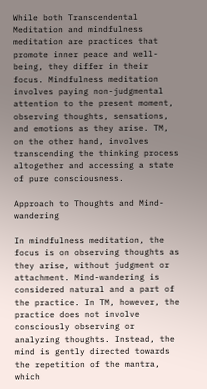While both Transcendental Meditation and mindfulness meditation are practices that promote inner peace and well-being, they differ in their focus. Mindfulness meditation involves paying non-judgmental attention to the present moment, observing thoughts, sensations, and emotions as they arise. TM, on the other hand, involves transcending the thinking process altogether and accessing a state of pure consciousness.

Approach to Thoughts and Mind-wandering

In mindfulness meditation, the focus is on observing thoughts as they arise, without judgment or attachment. Mind-wandering is considered natural and a part of the practice. In TM, however, the practice does not involve consciously observing or analyzing thoughts. Instead, the mind is gently directed towards the repetition of the mantra, which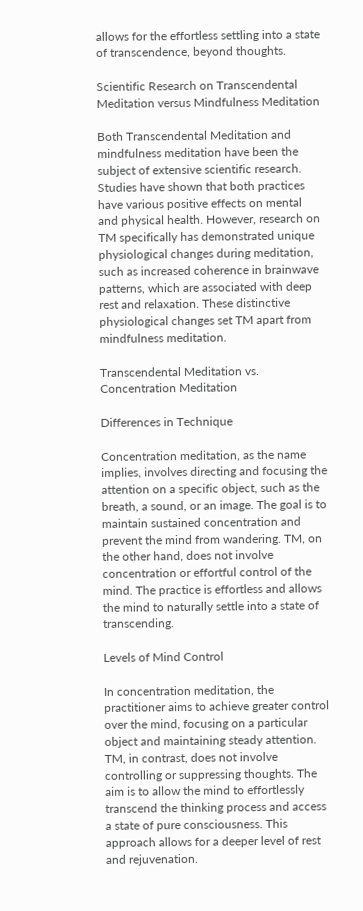allows for the effortless settling into a state of transcendence, beyond thoughts.

Scientific Research on Transcendental Meditation versus Mindfulness Meditation

Both Transcendental Meditation and mindfulness meditation have been the subject of extensive scientific research. Studies have shown that both practices have various positive effects on mental and physical health. However, research on TM specifically has demonstrated unique physiological changes during meditation, such as increased coherence in brainwave patterns, which are associated with deep rest and relaxation. These distinctive physiological changes set TM apart from mindfulness meditation.

Transcendental Meditation vs. Concentration Meditation

Differences in Technique

Concentration meditation, as the name implies, involves directing and focusing the attention on a specific object, such as the breath, a sound, or an image. The goal is to maintain sustained concentration and prevent the mind from wandering. TM, on the other hand, does not involve concentration or effortful control of the mind. The practice is effortless and allows the mind to naturally settle into a state of transcending.

Levels of Mind Control

In concentration meditation, the practitioner aims to achieve greater control over the mind, focusing on a particular object and maintaining steady attention. TM, in contrast, does not involve controlling or suppressing thoughts. The aim is to allow the mind to effortlessly transcend the thinking process and access a state of pure consciousness. This approach allows for a deeper level of rest and rejuvenation.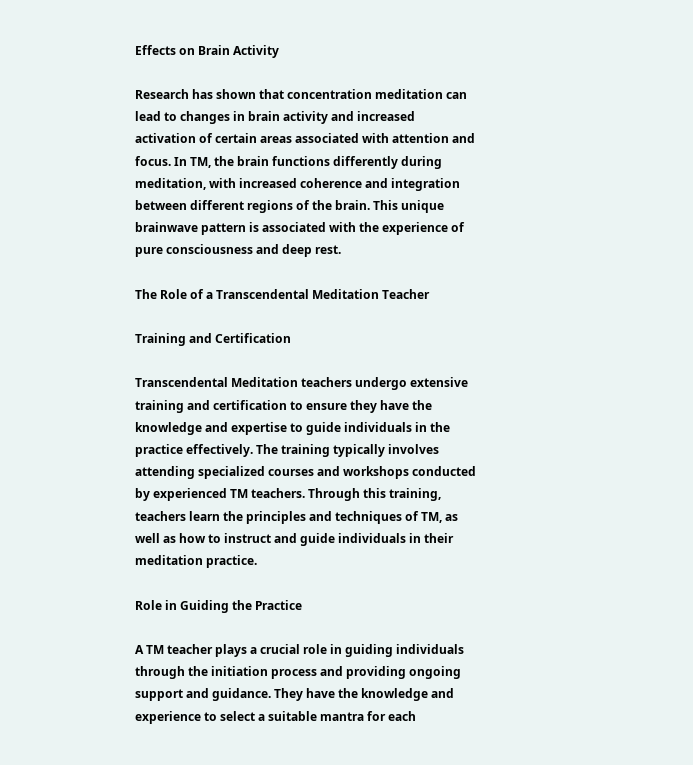Effects on Brain Activity

Research has shown that concentration meditation can lead to changes in brain activity and increased activation of certain areas associated with attention and focus. In TM, the brain functions differently during meditation, with increased coherence and integration between different regions of the brain. This unique brainwave pattern is associated with the experience of pure consciousness and deep rest.

The Role of a Transcendental Meditation Teacher

Training and Certification

Transcendental Meditation teachers undergo extensive training and certification to ensure they have the knowledge and expertise to guide individuals in the practice effectively. The training typically involves attending specialized courses and workshops conducted by experienced TM teachers. Through this training, teachers learn the principles and techniques of TM, as well as how to instruct and guide individuals in their meditation practice.

Role in Guiding the Practice

A TM teacher plays a crucial role in guiding individuals through the initiation process and providing ongoing support and guidance. They have the knowledge and experience to select a suitable mantra for each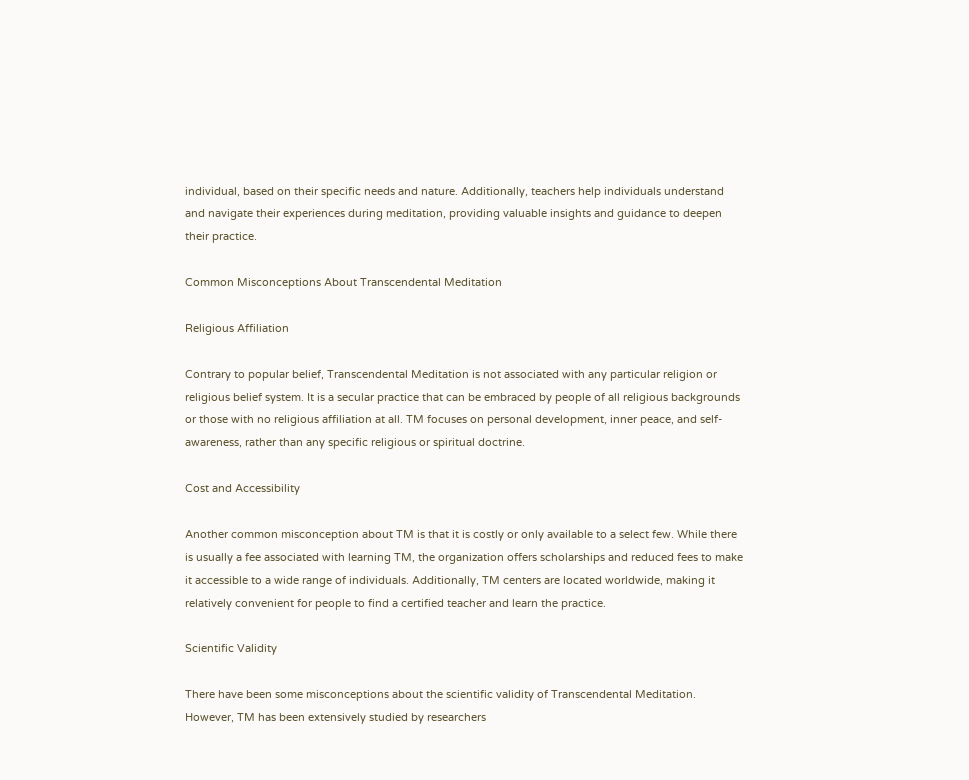individual, based on their specific needs and nature. Additionally, teachers help individuals understand and navigate their experiences during meditation, providing valuable insights and guidance to deepen their practice.

Common Misconceptions About Transcendental Meditation

Religious Affiliation

Contrary to popular belief, Transcendental Meditation is not associated with any particular religion or religious belief system. It is a secular practice that can be embraced by people of all religious backgrounds or those with no religious affiliation at all. TM focuses on personal development, inner peace, and self-awareness, rather than any specific religious or spiritual doctrine.

Cost and Accessibility

Another common misconception about TM is that it is costly or only available to a select few. While there is usually a fee associated with learning TM, the organization offers scholarships and reduced fees to make it accessible to a wide range of individuals. Additionally, TM centers are located worldwide, making it relatively convenient for people to find a certified teacher and learn the practice.

Scientific Validity

There have been some misconceptions about the scientific validity of Transcendental Meditation. However, TM has been extensively studied by researchers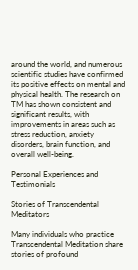around the world, and numerous scientific studies have confirmed its positive effects on mental and physical health. The research on TM has shown consistent and significant results, with improvements in areas such as stress reduction, anxiety disorders, brain function, and overall well-being.

Personal Experiences and Testimonials

Stories of Transcendental Meditators

Many individuals who practice Transcendental Meditation share stories of profound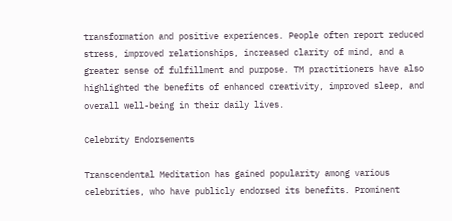transformation and positive experiences. People often report reduced stress, improved relationships, increased clarity of mind, and a greater sense of fulfillment and purpose. TM practitioners have also highlighted the benefits of enhanced creativity, improved sleep, and overall well-being in their daily lives.

Celebrity Endorsements

Transcendental Meditation has gained popularity among various celebrities, who have publicly endorsed its benefits. Prominent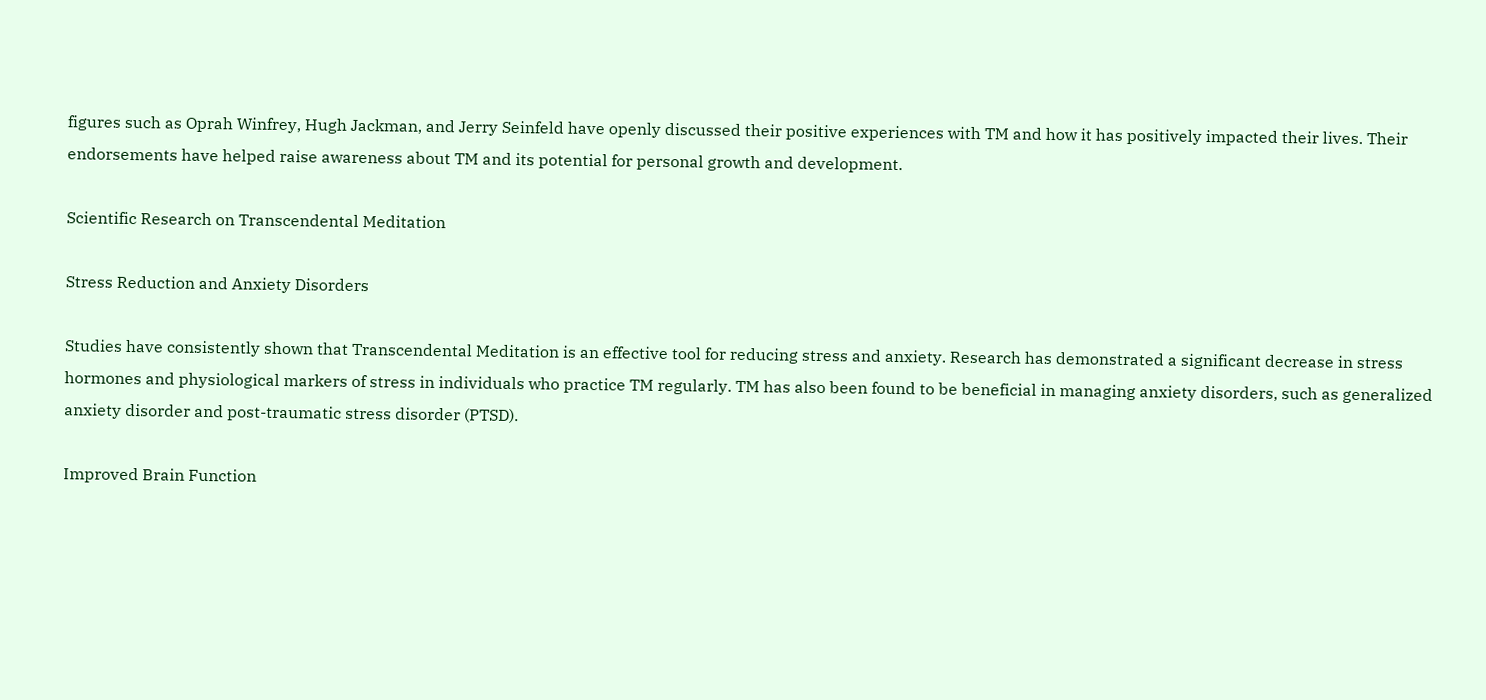figures such as Oprah Winfrey, Hugh Jackman, and Jerry Seinfeld have openly discussed their positive experiences with TM and how it has positively impacted their lives. Their endorsements have helped raise awareness about TM and its potential for personal growth and development.

Scientific Research on Transcendental Meditation

Stress Reduction and Anxiety Disorders

Studies have consistently shown that Transcendental Meditation is an effective tool for reducing stress and anxiety. Research has demonstrated a significant decrease in stress hormones and physiological markers of stress in individuals who practice TM regularly. TM has also been found to be beneficial in managing anxiety disorders, such as generalized anxiety disorder and post-traumatic stress disorder (PTSD).

Improved Brain Function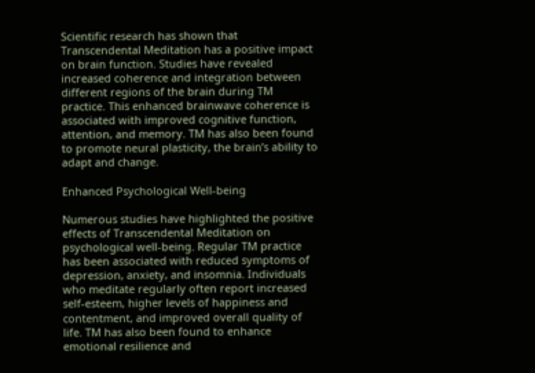Scientific research has shown that Transcendental Meditation has a positive impact on brain function. Studies have revealed increased coherence and integration between different regions of the brain during TM practice. This enhanced brainwave coherence is associated with improved cognitive function, attention, and memory. TM has also been found to promote neural plasticity, the brain’s ability to adapt and change.

Enhanced Psychological Well-being

Numerous studies have highlighted the positive effects of Transcendental Meditation on psychological well-being. Regular TM practice has been associated with reduced symptoms of depression, anxiety, and insomnia. Individuals who meditate regularly often report increased self-esteem, higher levels of happiness and contentment, and improved overall quality of life. TM has also been found to enhance emotional resilience and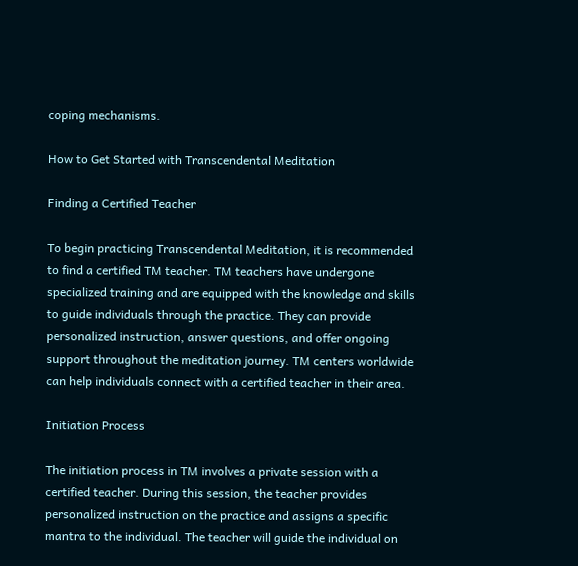coping mechanisms.

How to Get Started with Transcendental Meditation

Finding a Certified Teacher

To begin practicing Transcendental Meditation, it is recommended to find a certified TM teacher. TM teachers have undergone specialized training and are equipped with the knowledge and skills to guide individuals through the practice. They can provide personalized instruction, answer questions, and offer ongoing support throughout the meditation journey. TM centers worldwide can help individuals connect with a certified teacher in their area.

Initiation Process

The initiation process in TM involves a private session with a certified teacher. During this session, the teacher provides personalized instruction on the practice and assigns a specific mantra to the individual. The teacher will guide the individual on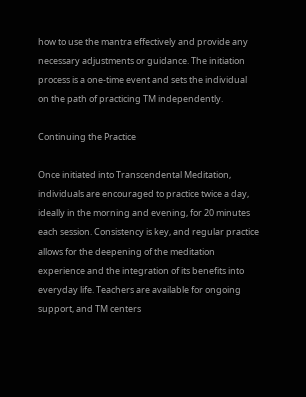how to use the mantra effectively and provide any necessary adjustments or guidance. The initiation process is a one-time event and sets the individual on the path of practicing TM independently.

Continuing the Practice

Once initiated into Transcendental Meditation, individuals are encouraged to practice twice a day, ideally in the morning and evening, for 20 minutes each session. Consistency is key, and regular practice allows for the deepening of the meditation experience and the integration of its benefits into everyday life. Teachers are available for ongoing support, and TM centers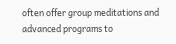often offer group meditations and advanced programs to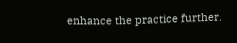enhance the practice further.